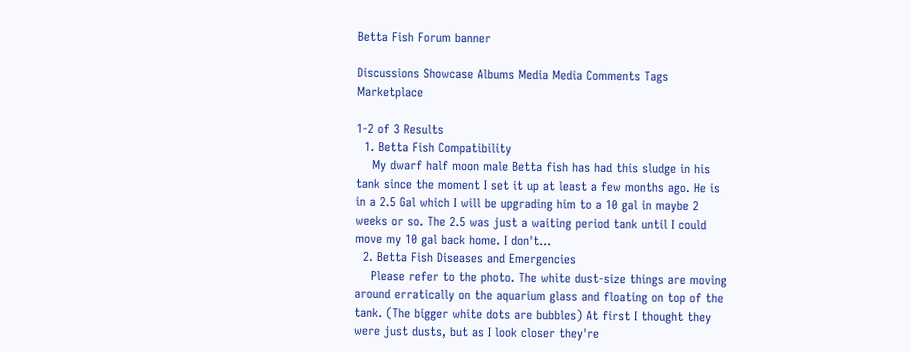Betta Fish Forum banner

Discussions Showcase Albums Media Media Comments Tags Marketplace

1-2 of 3 Results
  1. Betta Fish Compatibility
    My dwarf half moon male Betta fish has had this sludge in his tank since the moment I set it up at least a few months ago. He is in a 2.5 Gal which I will be upgrading him to a 10 gal in maybe 2 weeks or so. The 2.5 was just a waiting period tank until I could move my 10 gal back home. I don't...
  2. Betta Fish Diseases and Emergencies
    Please refer to the photo. The white dust-size things are moving around erratically on the aquarium glass and floating on top of the tank. (The bigger white dots are bubbles) At first I thought they were just dusts, but as I look closer they're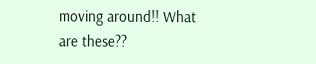moving around!! What are these??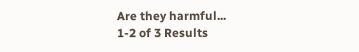Are they harmful...
1-2 of 3 Results